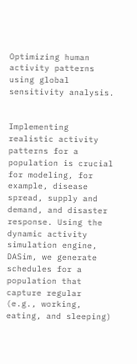Optimizing human activity patterns using global sensitivity analysis.


Implementing realistic activity patterns for a population is crucial for modeling, for example, disease spread, supply and demand, and disaster response. Using the dynamic activity simulation engine, DASim, we generate schedules for a population that capture regular (e.g., working, eating, and sleeping)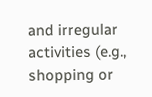and irregular activities (e.g., shopping or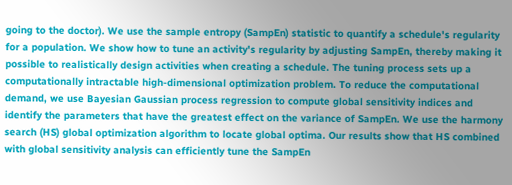going to the doctor). We use the sample entropy (SampEn) statistic to quantify a schedule's regularity for a population. We show how to tune an activity's regularity by adjusting SampEn, thereby making it possible to realistically design activities when creating a schedule. The tuning process sets up a computationally intractable high-dimensional optimization problem. To reduce the computational demand, we use Bayesian Gaussian process regression to compute global sensitivity indices and identify the parameters that have the greatest effect on the variance of SampEn. We use the harmony search (HS) global optimization algorithm to locate global optima. Our results show that HS combined with global sensitivity analysis can efficiently tune the SampEn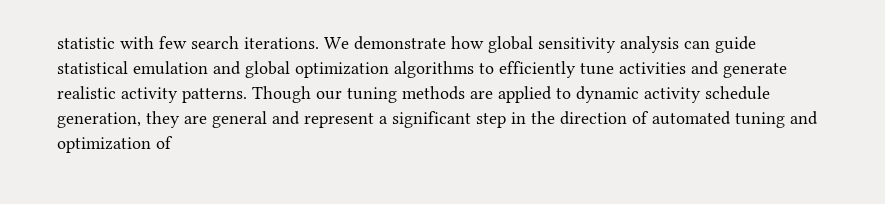statistic with few search iterations. We demonstrate how global sensitivity analysis can guide statistical emulation and global optimization algorithms to efficiently tune activities and generate realistic activity patterns. Though our tuning methods are applied to dynamic activity schedule generation, they are general and represent a significant step in the direction of automated tuning and optimization of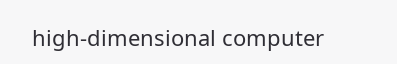high-dimensional computer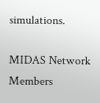simulations.

MIDAS Network Members